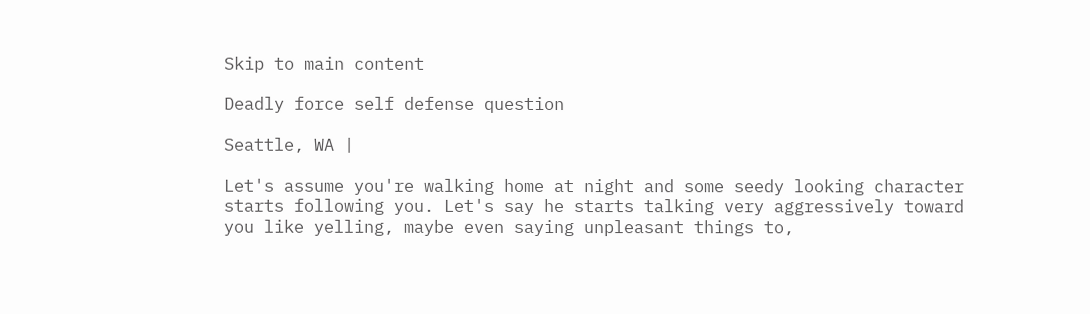Skip to main content

Deadly force self defense question

Seattle, WA |

Let's assume you're walking home at night and some seedy looking character starts following you. Let's say he starts talking very aggressively toward you like yelling, maybe even saying unpleasant things to,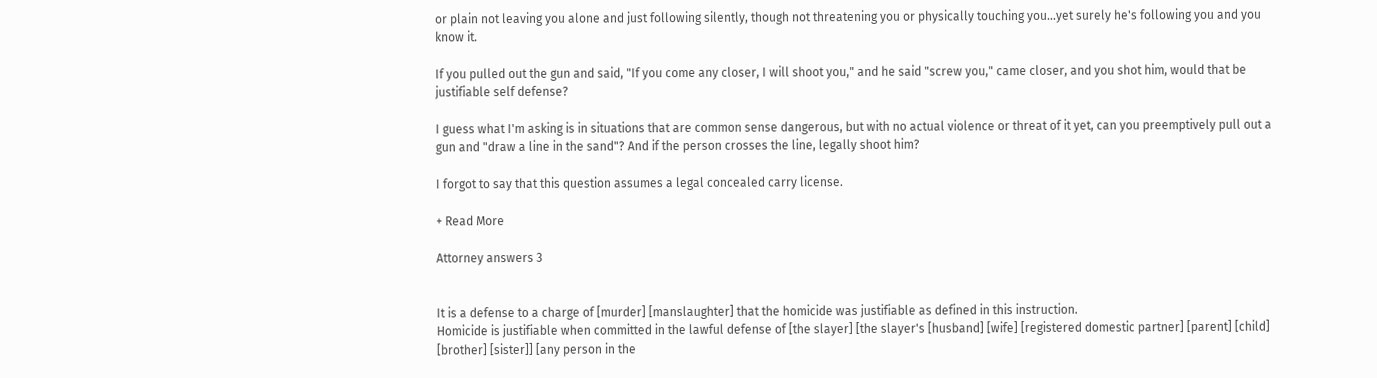or plain not leaving you alone and just following silently, though not threatening you or physically touching you...yet surely he's following you and you know it.

If you pulled out the gun and said, "If you come any closer, I will shoot you," and he said "screw you," came closer, and you shot him, would that be justifiable self defense?

I guess what I'm asking is in situations that are common sense dangerous, but with no actual violence or threat of it yet, can you preemptively pull out a gun and "draw a line in the sand"? And if the person crosses the line, legally shoot him?

I forgot to say that this question assumes a legal concealed carry license.

+ Read More

Attorney answers 3


It is a defense to a charge of [murder] [manslaughter] that the homicide was justifiable as defined in this instruction.
Homicide is justifiable when committed in the lawful defense of [the slayer] [the slayer's [husband] [wife] [registered domestic partner] [parent] [child] [brother] [sister]] [any person in the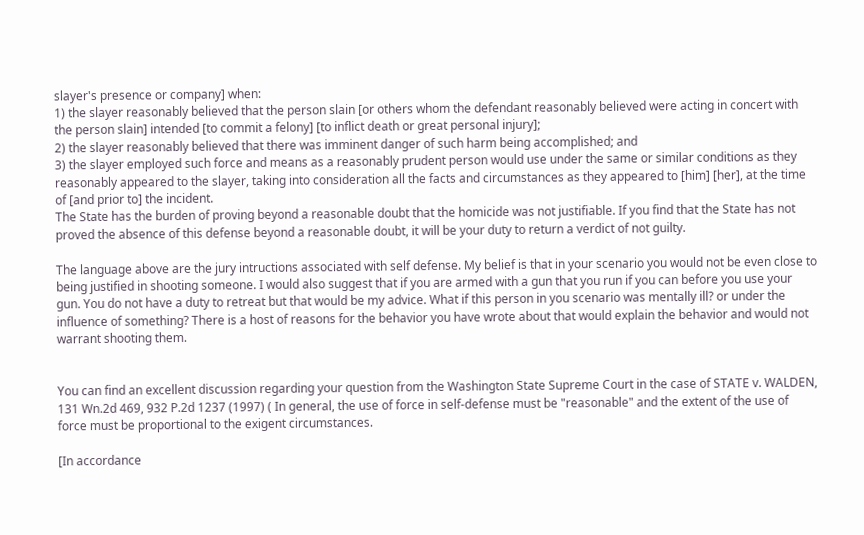slayer's presence or company] when:
1) the slayer reasonably believed that the person slain [or others whom the defendant reasonably believed were acting in concert with the person slain] intended [to commit a felony] [to inflict death or great personal injury];
2) the slayer reasonably believed that there was imminent danger of such harm being accomplished; and
3) the slayer employed such force and means as a reasonably prudent person would use under the same or similar conditions as they reasonably appeared to the slayer, taking into consideration all the facts and circumstances as they appeared to [him] [her], at the time of [and prior to] the incident.
The State has the burden of proving beyond a reasonable doubt that the homicide was not justifiable. If you find that the State has not proved the absence of this defense beyond a reasonable doubt, it will be your duty to return a verdict of not guilty.

The language above are the jury intructions associated with self defense. My belief is that in your scenario you would not be even close to being justified in shooting someone. I would also suggest that if you are armed with a gun that you run if you can before you use your gun. You do not have a duty to retreat but that would be my advice. What if this person in you scenario was mentally ill? or under the influence of something? There is a host of reasons for the behavior you have wrote about that would explain the behavior and would not warrant shooting them.


You can find an excellent discussion regarding your question from the Washington State Supreme Court in the case of STATE v. WALDEN, 131 Wn.2d 469, 932 P.2d 1237 (1997) ( In general, the use of force in self-defense must be "reasonable" and the extent of the use of force must be proportional to the exigent circumstances.

[In accordance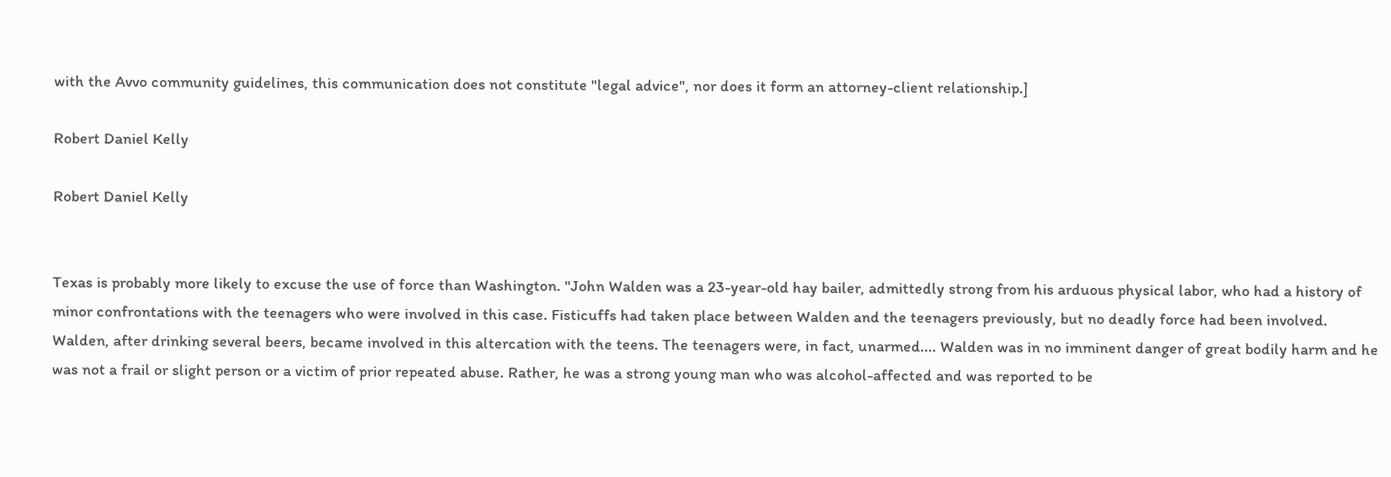with the Avvo community guidelines, this communication does not constitute "legal advice", nor does it form an attorney-client relationship.]

Robert Daniel Kelly

Robert Daniel Kelly


Texas is probably more likely to excuse the use of force than Washington. "John Walden was a 23-year-old hay bailer, admittedly strong from his arduous physical labor, who had a history of minor confrontations with the teenagers who were involved in this case. Fisticuffs had taken place between Walden and the teenagers previously, but no deadly force had been involved. Walden, after drinking several beers, became involved in this altercation with the teens. The teenagers were, in fact, unarmed.... Walden was in no imminent danger of great bodily harm and he was not a frail or slight person or a victim of prior repeated abuse. Rather, he was a strong young man who was alcohol-affected and was reported to be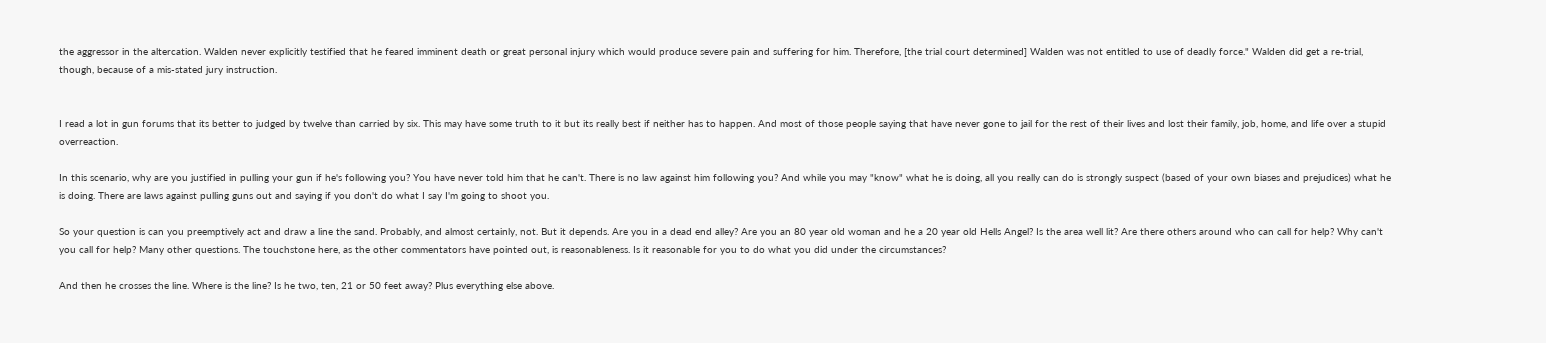the aggressor in the altercation. Walden never explicitly testified that he feared imminent death or great personal injury which would produce severe pain and suffering for him. Therefore, [the trial court determined] Walden was not entitled to use of deadly force." Walden did get a re-trial, though, because of a mis-stated jury instruction.


I read a lot in gun forums that its better to judged by twelve than carried by six. This may have some truth to it but its really best if neither has to happen. And most of those people saying that have never gone to jail for the rest of their lives and lost their family, job, home, and life over a stupid overreaction.

In this scenario, why are you justified in pulling your gun if he's following you? You have never told him that he can't. There is no law against him following you? And while you may "know" what he is doing, all you really can do is strongly suspect (based of your own biases and prejudices) what he is doing. There are laws against pulling guns out and saying if you don't do what I say I'm going to shoot you.

So your question is can you preemptively act and draw a line the sand. Probably, and almost certainly, not. But it depends. Are you in a dead end alley? Are you an 80 year old woman and he a 20 year old Hells Angel? Is the area well lit? Are there others around who can call for help? Why can't you call for help? Many other questions. The touchstone here, as the other commentators have pointed out, is reasonableness. Is it reasonable for you to do what you did under the circumstances?

And then he crosses the line. Where is the line? Is he two, ten, 21 or 50 feet away? Plus everything else above.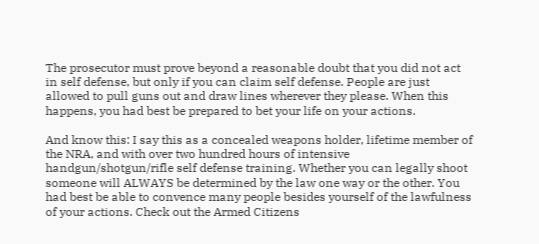The prosecutor must prove beyond a reasonable doubt that you did not act in self defense, but only if you can claim self defense. People are just allowed to pull guns out and draw lines wherever they please. When this happens, you had best be prepared to bet your life on your actions.

And know this: I say this as a concealed weapons holder, lifetime member of the NRA, and with over two hundred hours of intensive handgun/shotgun/rifle self defense training. Whether you can legally shoot someone will ALWAYS be determined by the law one way or the other. You had best be able to convence many people besides yourself of the lawfulness of your actions. Check out the Armed Citizens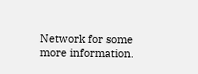Network for some more information.